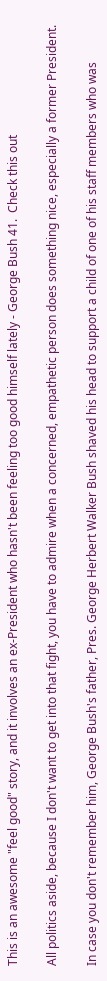This is an awesome "feel good" story, and it involves an ex-President who hasn't been feeling too good himself lately - George Bush 41.  Check this out

All politics aside, because I don't want to get into that fight, you have to admire when a concerned, empathetic person does something nice, especially a former President.

In case you don't remember him, George Bush's father, Pres. George Herbert Walker Bush shaved his head to support a child of one of his staff members who was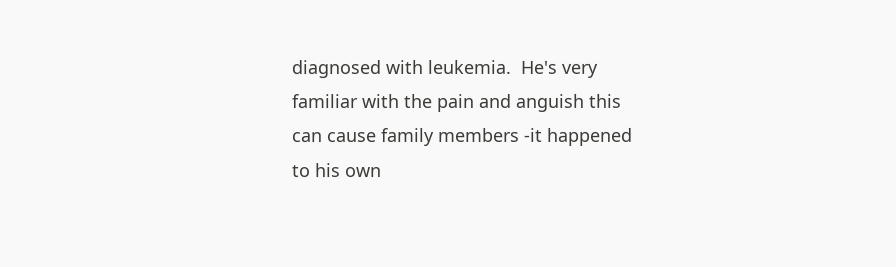diagnosed with leukemia.  He's very familiar with the pain and anguish this can cause family members -it happened to his own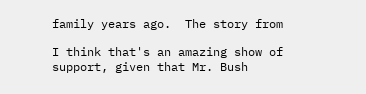family years ago.  The story from

I think that's an amazing show of support, given that Mr. Bush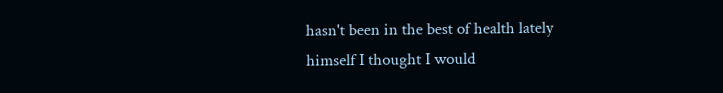hasn't been in the best of health lately himself I thought I would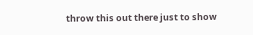throw this out there just to show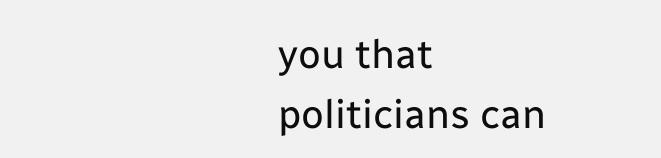you that politicians can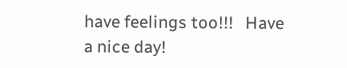have feelings too!!!   Have a nice day!